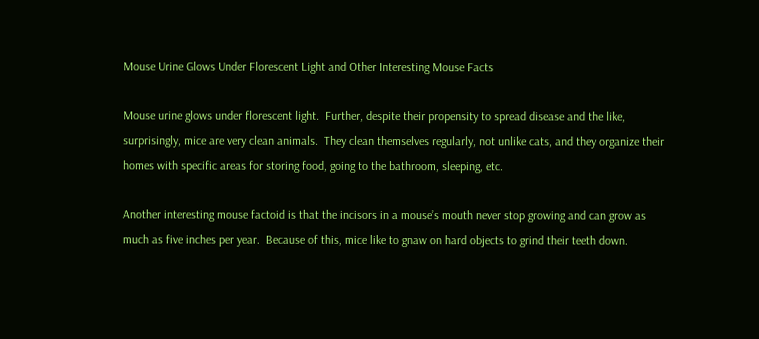Mouse Urine Glows Under Florescent Light and Other Interesting Mouse Facts

Mouse urine glows under florescent light.  Further, despite their propensity to spread disease and the like, surprisingly, mice are very clean animals.  They clean themselves regularly, not unlike cats, and they organize their homes with specific areas for storing food, going to the bathroom, sleeping, etc.

Another interesting mouse factoid is that the incisors in a mouse’s mouth never stop growing and can grow as much as five inches per year.  Because of this, mice like to gnaw on hard objects to grind their teeth down.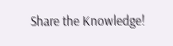Share the Knowledge!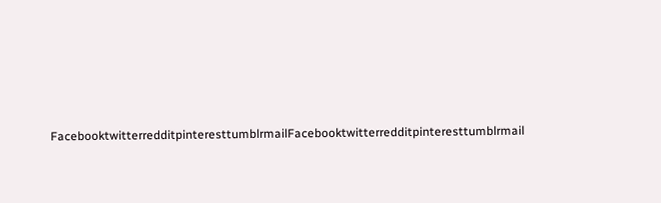FacebooktwitterredditpinteresttumblrmailFacebooktwitterredditpinteresttumblrmail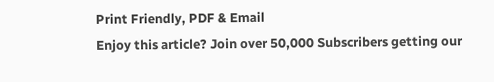Print Friendly, PDF & Email
Enjoy this article? Join over 50,000 Subscribers getting our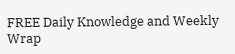FREE Daily Knowledge and Weekly Wrap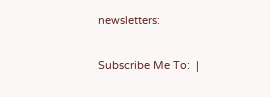newsletters:

Subscribe Me To:  |